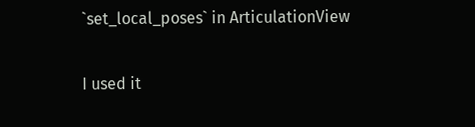`set_local_poses` in ArticulationView

I used it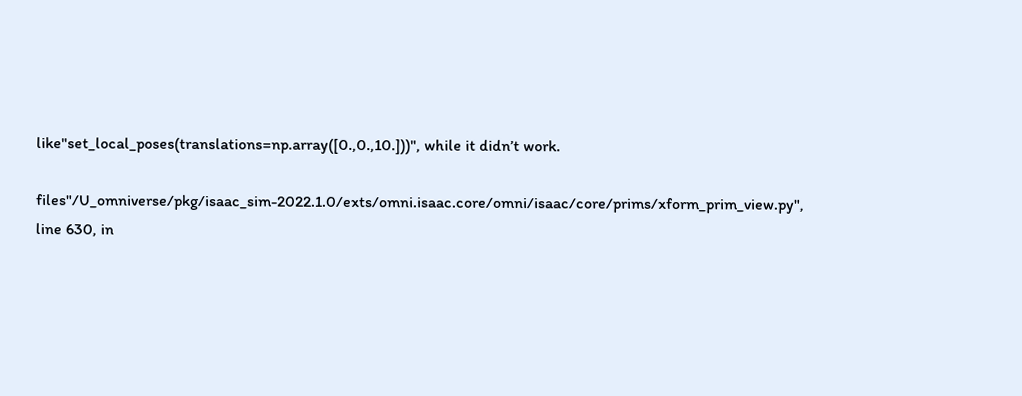like"set_local_poses(translations=np.array([0.,0.,10.]))", while it didn’t work.

files"/U_omniverse/pkg/isaac_sim-2022.1.0/exts/omni.isaac.core/omni/isaac/core/prims/xform_prim_view.py", line 630, in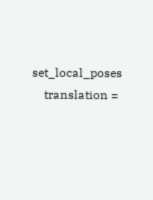set_local_poses
    translation =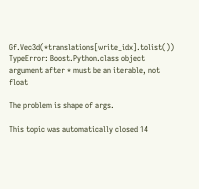Gf.Vec3d(*translations[write_idx].tolist())
TypeError: Boost.Python.class object argument after * must be an iterable, not float

The problem is shape of args.

This topic was automatically closed 14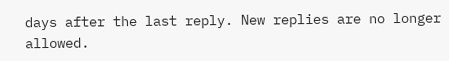days after the last reply. New replies are no longer allowed.